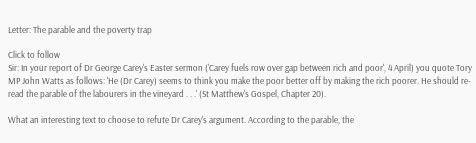Letter: The parable and the poverty trap

Click to follow
Sir: In your report of Dr George Carey's Easter sermon ('Carey fuels row over gap between rich and poor', 4 April) you quote Tory MP John Watts as follows: 'He (Dr Carey) seems to think you make the poor better off by making the rich poorer. He should re-read the parable of the labourers in the vineyard . . .' (St Matthew's Gospel, Chapter 20).

What an interesting text to choose to refute Dr Carey's argument. According to the parable, the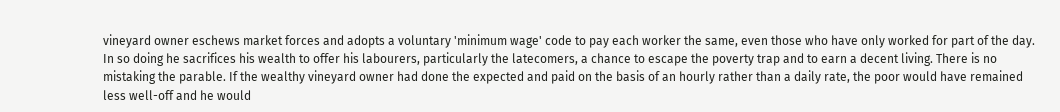vineyard owner eschews market forces and adopts a voluntary 'minimum wage' code to pay each worker the same, even those who have only worked for part of the day. In so doing he sacrifices his wealth to offer his labourers, particularly the latecomers, a chance to escape the poverty trap and to earn a decent living. There is no mistaking the parable. If the wealthy vineyard owner had done the expected and paid on the basis of an hourly rather than a daily rate, the poor would have remained less well-off and he would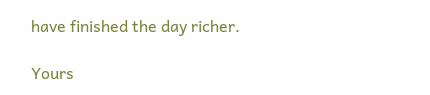have finished the day richer.

Yours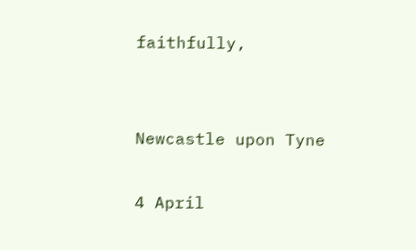faithfully,


Newcastle upon Tyne

4 April